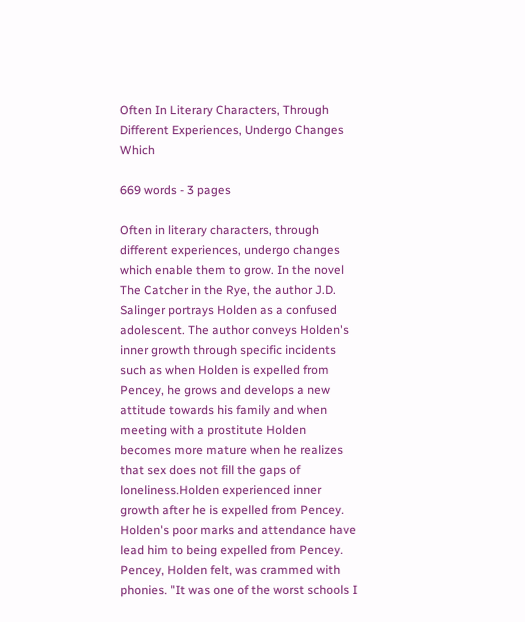Often In Literary Characters, Through Different Experiences, Undergo Changes Which

669 words - 3 pages

Often in literary characters, through different experiences, undergo changes which enable them to grow. In the novel The Catcher in the Rye, the author J.D. Salinger portrays Holden as a confused adolescent. The author conveys Holden's inner growth through specific incidents such as when Holden is expelled from Pencey, he grows and develops a new attitude towards his family and when meeting with a prostitute Holden becomes more mature when he realizes that sex does not fill the gaps of loneliness.Holden experienced inner growth after he is expelled from Pencey. Holden's poor marks and attendance have lead him to being expelled from Pencey. Pencey, Holden felt, was crammed with phonies. "It was one of the worst schools I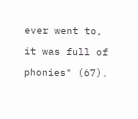ever went to, it was full of phonies" (67).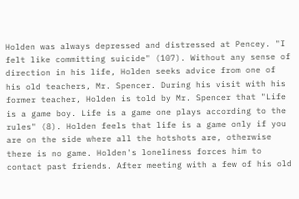Holden was always depressed and distressed at Pencey. "I felt like committing suicide" (107). Without any sense of direction in his life, Holden seeks advice from one of his old teachers, Mr. Spencer. During his visit with his former teacher, Holden is told by Mr. Spencer that "Life is a game boy. Life is a game one plays according to the rules" (8). Holden feels that life is a game only if you are on the side where all the hotshots are, otherwise there is no game. Holden's loneliness forces him to contact past friends. After meeting with a few of his old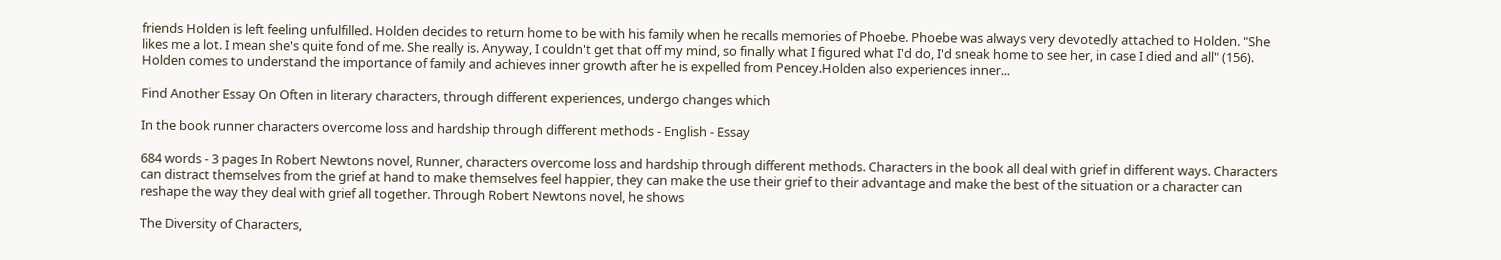friends Holden is left feeling unfulfilled. Holden decides to return home to be with his family when he recalls memories of Phoebe. Phoebe was always very devotedly attached to Holden. "She likes me a lot. I mean she's quite fond of me. She really is. Anyway, I couldn't get that off my mind, so finally what I figured what I'd do, I'd sneak home to see her, in case I died and all" (156). Holden comes to understand the importance of family and achieves inner growth after he is expelled from Pencey.Holden also experiences inner...

Find Another Essay On Often in literary characters, through different experiences, undergo changes which

In the book runner characters overcome loss and hardship through different methods - English - Essay

684 words - 3 pages In Robert Newtons novel, Runner, characters overcome loss and hardship through different methods. Characters in the book all deal with grief in different ways. Characters can distract themselves from the grief at hand to make themselves feel happier, they can make the use their grief to their advantage and make the best of the situation or a character can reshape the way they deal with grief all together. Through Robert Newtons novel, he shows

The Diversity of Characters,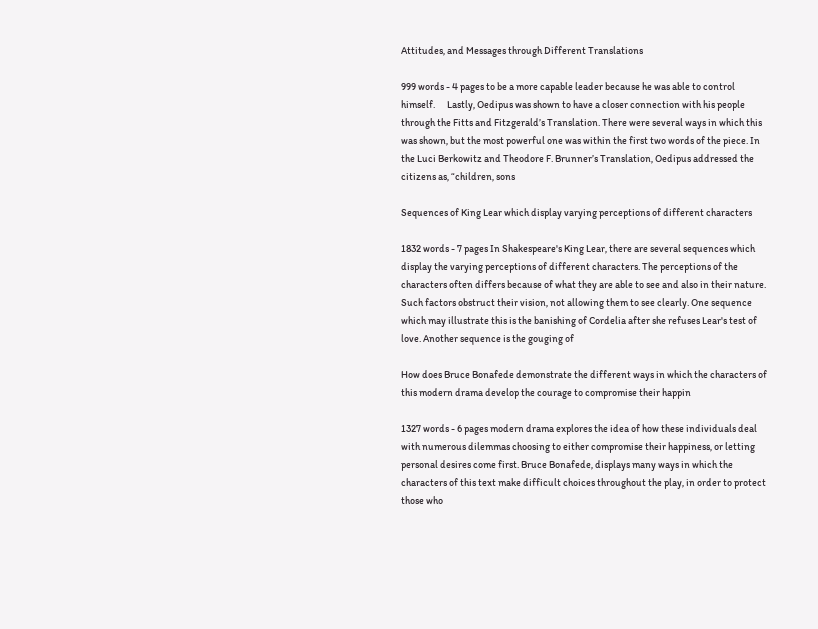Attitudes, and Messages through Different Translations

999 words - 4 pages to be a more capable leader because he was able to control himself.      Lastly, Oedipus was shown to have a closer connection with his people through the Fitts and Fitzgerald’s Translation. There were several ways in which this was shown, but the most powerful one was within the first two words of the piece. In the Luci Berkowitz and Theodore F. Brunner’s Translation, Oedipus addressed the citizens as, “children, sons

Sequences of King Lear which display varying perceptions of different characters

1832 words - 7 pages In Shakespeare's King Lear, there are several sequences which display the varying perceptions of different characters. The perceptions of the characters often differs because of what they are able to see and also in their nature. Such factors obstruct their vision, not allowing them to see clearly. One sequence which may illustrate this is the banishing of Cordelia after she refuses Lear's test of love. Another sequence is the gouging of

How does Bruce Bonafede demonstrate the different ways in which the characters of this modern drama develop the courage to compromise their happin

1327 words - 6 pages modern drama explores the idea of how these individuals deal with numerous dilemmas choosing to either compromise their happiness, or letting personal desires come first. Bruce Bonafede, displays many ways in which the characters of this text make difficult choices throughout the play, in order to protect those who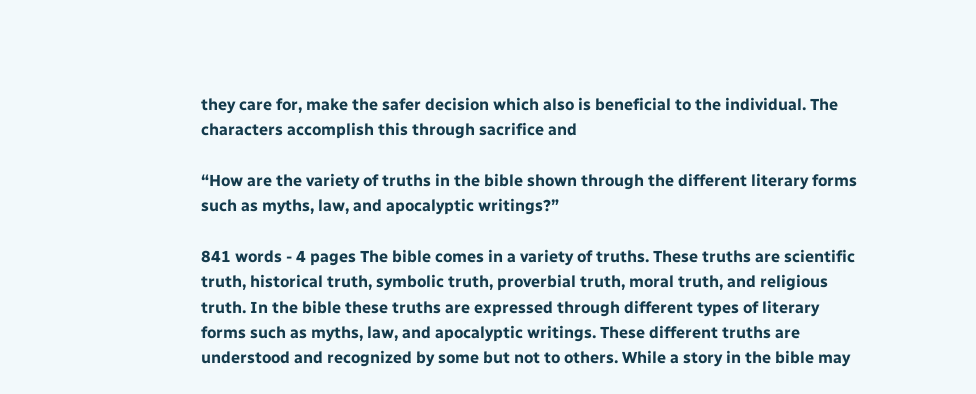they care for, make the safer decision which also is beneficial to the individual. The characters accomplish this through sacrifice and

“How are the variety of truths in the bible shown through the different literary forms such as myths, law, and apocalyptic writings?”

841 words - 4 pages The bible comes in a variety of truths. These truths are scientific truth, historical truth, symbolic truth, proverbial truth, moral truth, and religious truth. In the bible these truths are expressed through different types of literary forms such as myths, law, and apocalyptic writings. These different truths are understood and recognized by some but not to others. While a story in the bible may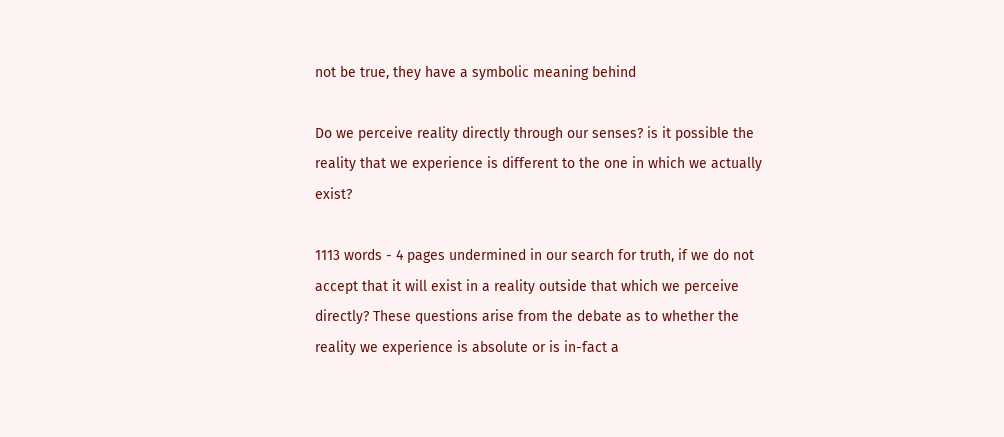not be true, they have a symbolic meaning behind

Do we perceive reality directly through our senses? is it possible the reality that we experience is different to the one in which we actually exist?

1113 words - 4 pages undermined in our search for truth, if we do not accept that it will exist in a reality outside that which we perceive directly? These questions arise from the debate as to whether the reality we experience is absolute or is in-fact a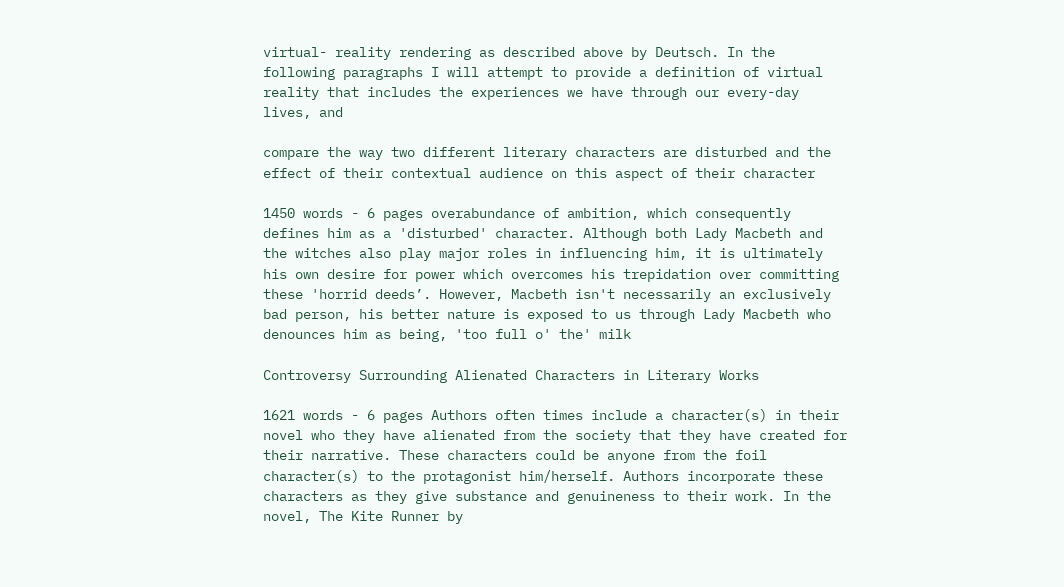virtual- reality rendering as described above by Deutsch. In the following paragraphs I will attempt to provide a definition of virtual reality that includes the experiences we have through our every-day lives, and

compare the way two different literary characters are disturbed and the effect of their contextual audience on this aspect of their character

1450 words - 6 pages overabundance of ambition, which consequently defines him as a 'disturbed' character. Although both Lady Macbeth and the witches also play major roles in influencing him, it is ultimately his own desire for power which overcomes his trepidation over committing these 'horrid deeds’. However, Macbeth isn't necessarily an exclusively bad person, his better nature is exposed to us through Lady Macbeth who denounces him as being, 'too full o' the' milk

Controversy Surrounding Alienated Characters in Literary Works

1621 words - 6 pages Authors often times include a character(s) in their novel who they have alienated from the society that they have created for their narrative. These characters could be anyone from the foil character(s) to the protagonist him/herself. Authors incorporate these characters as they give substance and genuineness to their work. In the novel, The Kite Runner by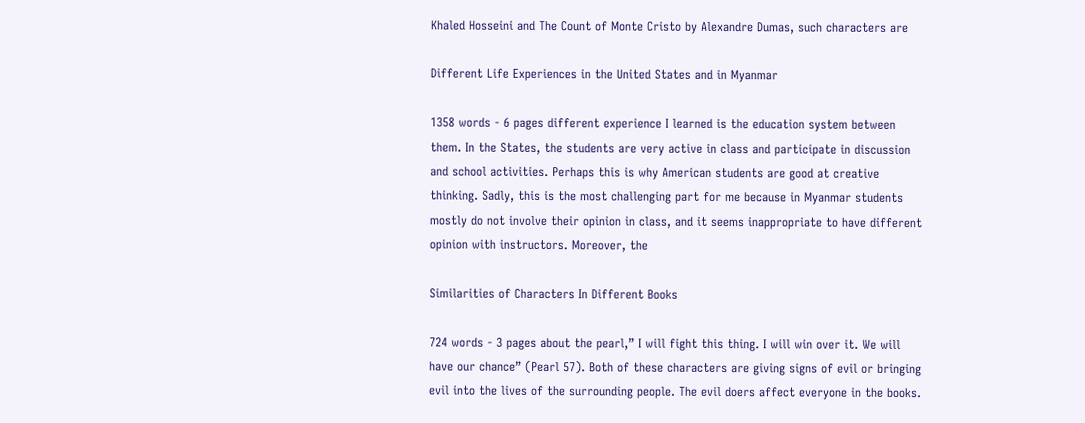Khaled Hosseini and The Count of Monte Cristo by Alexandre Dumas, such characters are

Different Life Experiences in the United States and in Myanmar

1358 words - 6 pages different experience I learned is the education system between them. In the States, the students are very active in class and participate in discussion and school activities. Perhaps this is why American students are good at creative thinking. Sadly, this is the most challenging part for me because in Myanmar students mostly do not involve their opinion in class, and it seems inappropriate to have different opinion with instructors. Moreover, the

Similarities of Characters In Different Books

724 words - 3 pages about the pearl,” I will fight this thing. I will win over it. We will have our chance” (Pearl 57). Both of these characters are giving signs of evil or bringing evil into the lives of the surrounding people. The evil doers affect everyone in the books.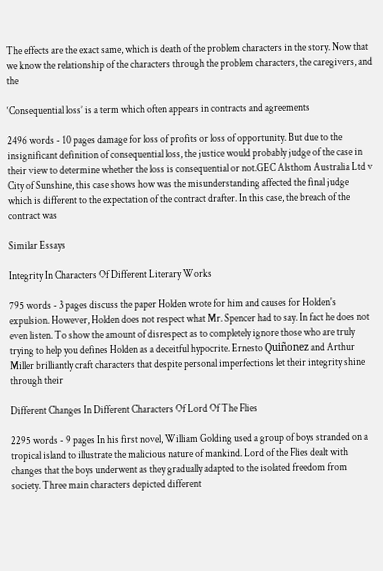The effects are the exact same, which is death of the problem characters in the story. Now that we know the relationship of the characters through the problem characters, the caregivers, and the

‘Consequential loss’ is a term which often appears in contracts and agreements

2496 words - 10 pages damage for loss of profits or loss of opportunity. But due to the insignificant definition of consequential loss, the justice would probably judge of the case in their view to determine whether the loss is consequential or not.GEC Alsthom Australia Ltd v City of Sunshine, this case shows how was the misunderstanding affected the final judge which is different to the expectation of the contract drafter. In this case, the breach of the contract was

Similar Essays

Integrity In Characters Of Different Literary Works

795 words - 3 pages discuss the paper Holden wrote for him and causes for Holden's expulsion. However, Holden does not respect what Mr. Spencer had to say. In fact he does not even listen. To show the amount of disrespect as to completely ignore those who are truly trying to help you defines Holden as a deceitful hypocrite. Ernesto Quiñonez and Arthur Miller brilliantly craft characters that despite personal imperfections let their integrity shine through their

Different Changes In Different Characters Of Lord Of The Flies

2295 words - 9 pages In his first novel, William Golding used a group of boys stranded on a tropical island to illustrate the malicious nature of mankind. Lord of the Flies dealt with changes that the boys underwent as they gradually adapted to the isolated freedom from society. Three main characters depicted different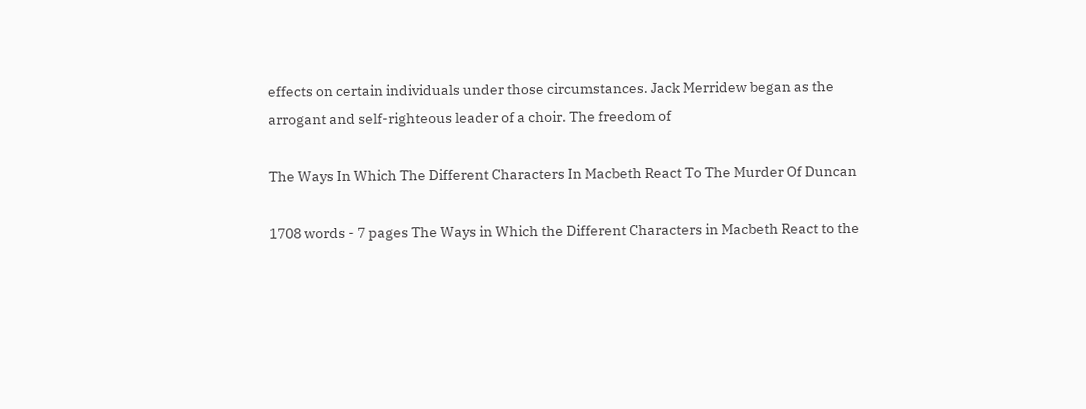effects on certain individuals under those circumstances. Jack Merridew began as the arrogant and self-righteous leader of a choir. The freedom of

The Ways In Which The Different Characters In Macbeth React To The Murder Of Duncan

1708 words - 7 pages The Ways in Which the Different Characters in Macbeth React to the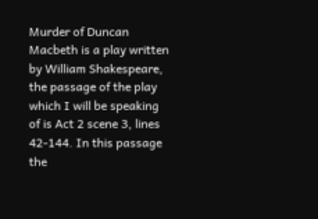Murder of Duncan Macbeth is a play written by William Shakespeare, the passage of the play which I will be speaking of is Act 2 scene 3, lines 42-144. In this passage the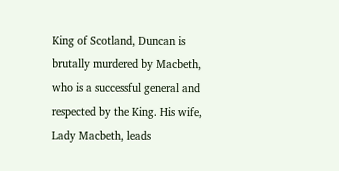King of Scotland, Duncan is brutally murdered by Macbeth, who is a successful general and respected by the King. His wife, Lady Macbeth, leads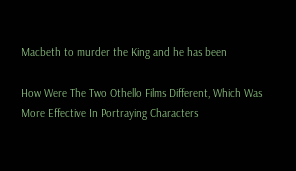Macbeth to murder the King and he has been

How Were The Two Othello Films Different, Which Was More Effective In Portraying Characters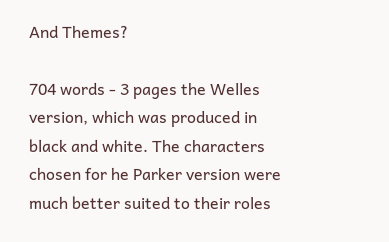And Themes?

704 words - 3 pages the Welles version, which was produced in black and white. The characters chosen for he Parker version were much better suited to their roles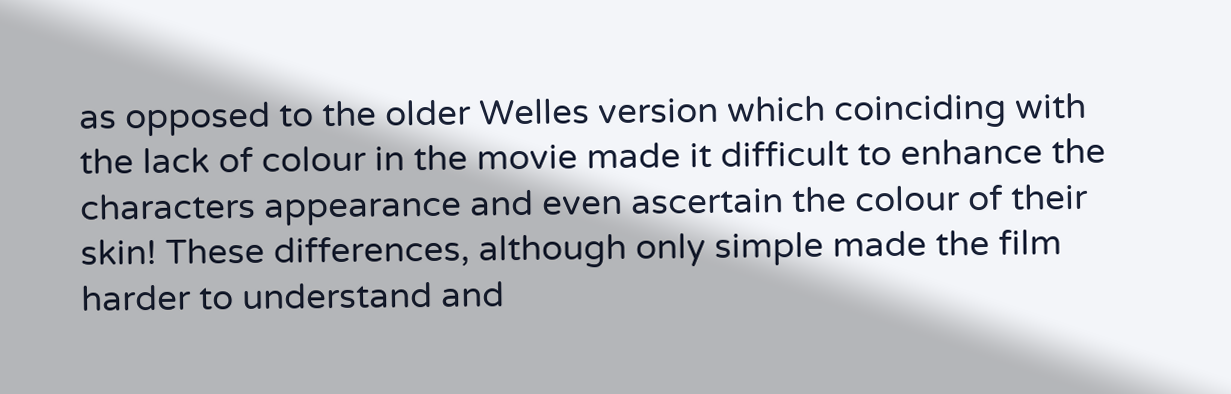as opposed to the older Welles version which coinciding with the lack of colour in the movie made it difficult to enhance the characters appearance and even ascertain the colour of their skin! These differences, although only simple made the film harder to understand and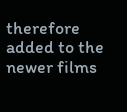therefore added to the newer films